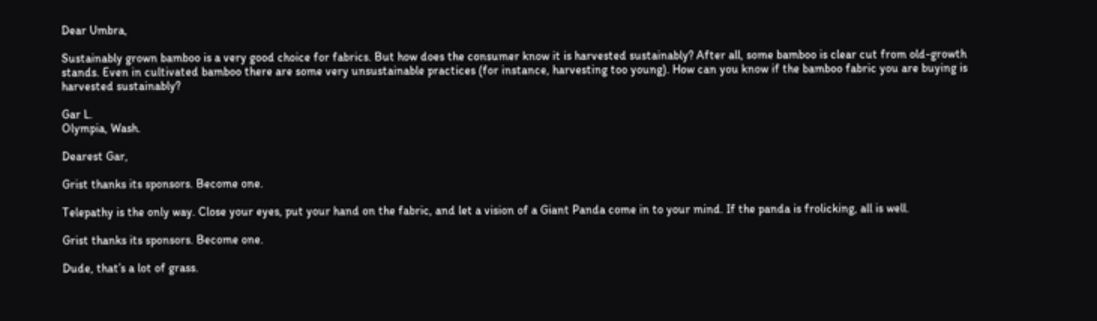Dear Umbra,

Sustainably grown bamboo is a very good choice for fabrics. But how does the consumer know it is harvested sustainably? After all, some bamboo is clear cut from old-growth stands. Even in cultivated bamboo there are some very unsustainable practices (for instance, harvesting too young). How can you know if the bamboo fabric you are buying is harvested sustainably?

Gar L.
Olympia, Wash.

Dearest Gar,

Grist thanks its sponsors. Become one.

Telepathy is the only way. Close your eyes, put your hand on the fabric, and let a vision of a Giant Panda come in to your mind. If the panda is frolicking, all is well.

Grist thanks its sponsors. Become one.

Dude, that’s a lot of grass.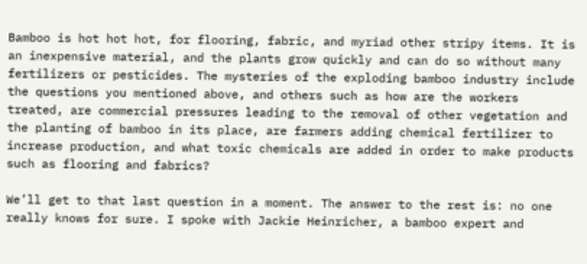Bamboo is hot hot hot, for flooring, fabric, and myriad other stripy items. It is an inexpensive material, and the plants grow quickly and can do so without many fertilizers or pesticides. The mysteries of the exploding bamboo industry include the questions you mentioned above, and others such as how are the workers treated, are commercial pressures leading to the removal of other vegetation and the planting of bamboo in its place, are farmers adding chemical fertilizer to increase production, and what toxic chemicals are added in order to make products such as flooring and fabrics?

We’ll get to that last question in a moment. The answer to the rest is: no one really knows for sure. I spoke with Jackie Heinricher, a bamboo expert and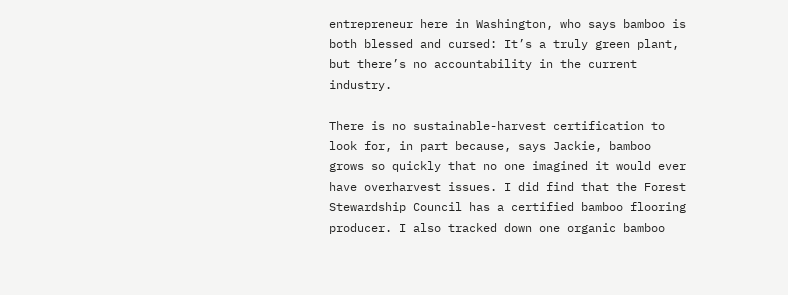entrepreneur here in Washington, who says bamboo is both blessed and cursed: It’s a truly green plant, but there’s no accountability in the current industry.

There is no sustainable-harvest certification to look for, in part because, says Jackie, bamboo grows so quickly that no one imagined it would ever have overharvest issues. I did find that the Forest Stewardship Council has a certified bamboo flooring producer. I also tracked down one organic bamboo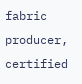fabric producer, certified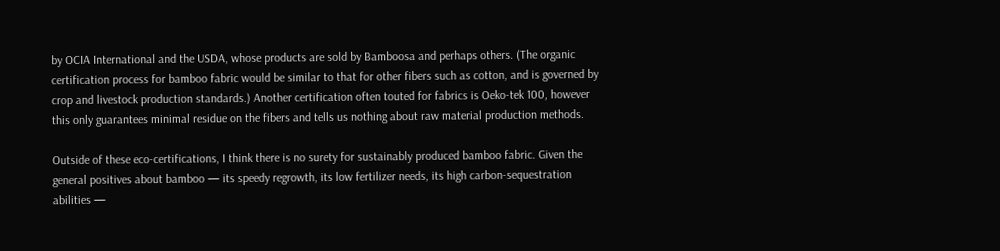by OCIA International and the USDA, whose products are sold by Bamboosa and perhaps others. (The organic certification process for bamboo fabric would be similar to that for other fibers such as cotton, and is governed by crop and livestock production standards.) Another certification often touted for fabrics is Oeko-tek 100, however this only guarantees minimal residue on the fibers and tells us nothing about raw material production methods.

Outside of these eco-certifications, I think there is no surety for sustainably produced bamboo fabric. Given the general positives about bamboo — its speedy regrowth, its low fertilizer needs, its high carbon-sequestration abilities —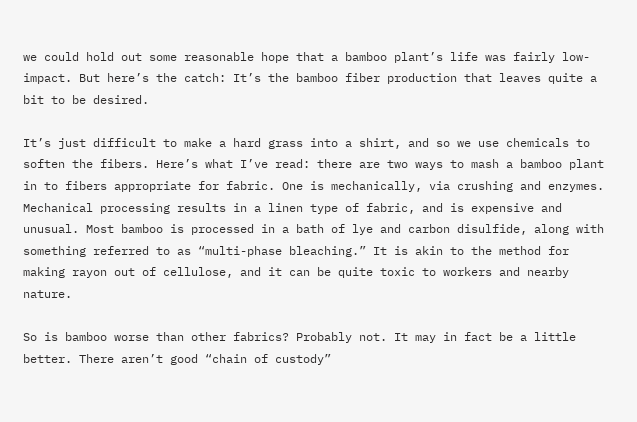we could hold out some reasonable hope that a bamboo plant’s life was fairly low-impact. But here’s the catch: It’s the bamboo fiber production that leaves quite a bit to be desired.

It’s just difficult to make a hard grass into a shirt, and so we use chemicals to soften the fibers. Here’s what I’ve read: there are two ways to mash a bamboo plant in to fibers appropriate for fabric. One is mechanically, via crushing and enzymes. Mechanical processing results in a linen type of fabric, and is expensive and unusual. Most bamboo is processed in a bath of lye and carbon disulfide, along with something referred to as “multi-phase bleaching.” It is akin to the method for making rayon out of cellulose, and it can be quite toxic to workers and nearby nature.

So is bamboo worse than other fabrics? Probably not. It may in fact be a little better. There aren’t good “chain of custody”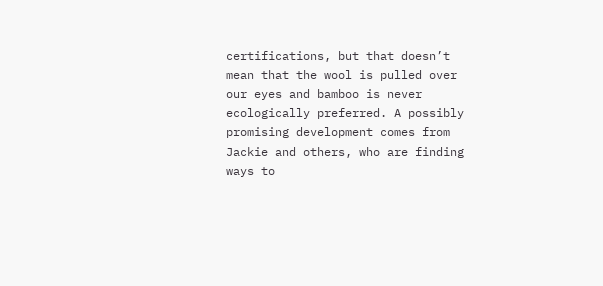certifications, but that doesn’t mean that the wool is pulled over our eyes and bamboo is never ecologically preferred. A possibly promising development comes from Jackie and others, who are finding ways to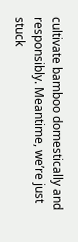cultivate bamboo domestically and responsibly. Meantime, we’re just stuck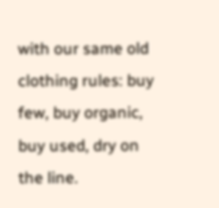with our same old clothing rules: buy few, buy organic, buy used, dry on the line.